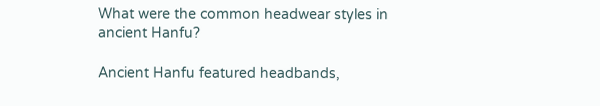What were the common headwear styles in ancient Hanfu?

Ancient Hanfu featured headbands,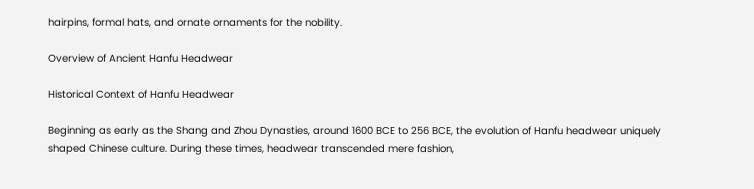hairpins, formal hats, and ornate ornaments for the nobility.

Overview of Ancient Hanfu Headwear

Historical Context of Hanfu Headwear

Beginning as early as the Shang and Zhou Dynasties, around 1600 BCE to 256 BCE, the evolution of Hanfu headwear uniquely shaped Chinese culture. During these times, headwear transcended mere fashion,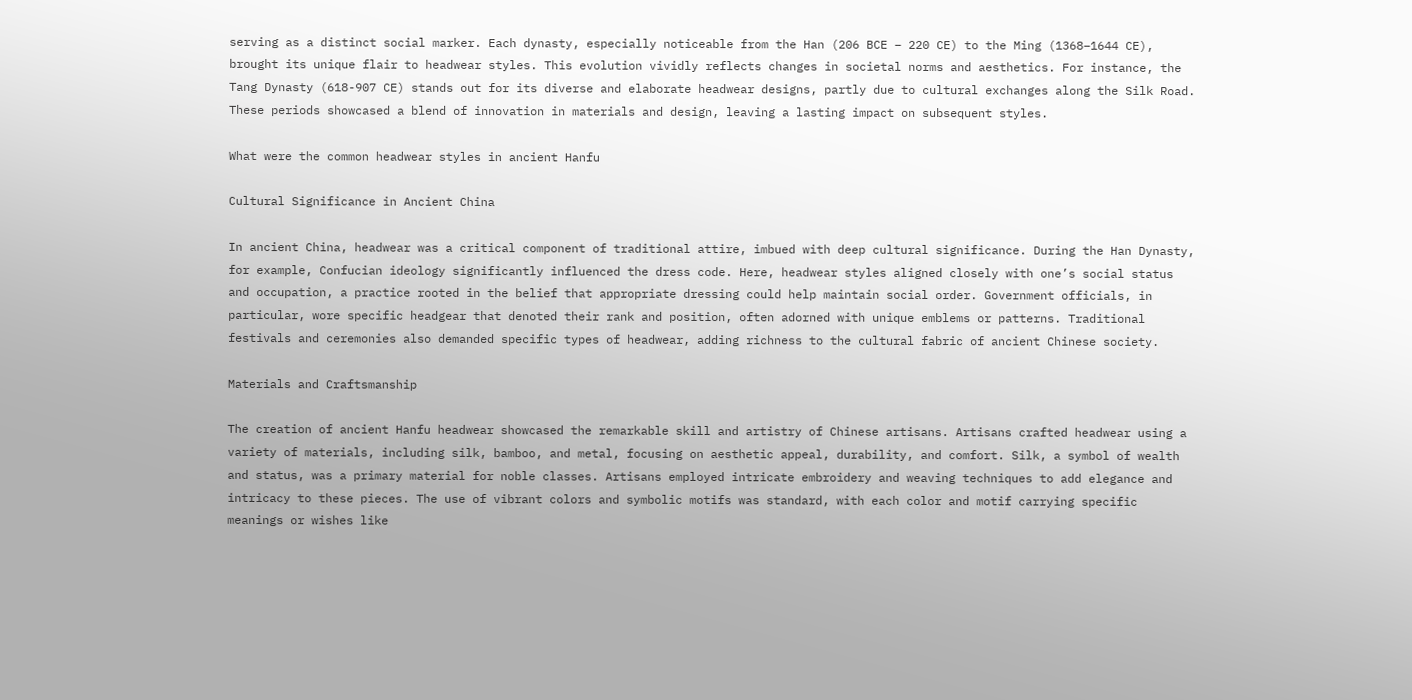serving as a distinct social marker. Each dynasty, especially noticeable from the Han (206 BCE – 220 CE) to the Ming (1368–1644 CE), brought its unique flair to headwear styles. This evolution vividly reflects changes in societal norms and aesthetics. For instance, the Tang Dynasty (618-907 CE) stands out for its diverse and elaborate headwear designs, partly due to cultural exchanges along the Silk Road. These periods showcased a blend of innovation in materials and design, leaving a lasting impact on subsequent styles.

What were the common headwear styles in ancient Hanfu

Cultural Significance in Ancient China

In ancient China, headwear was a critical component of traditional attire, imbued with deep cultural significance. During the Han Dynasty, for example, Confucian ideology significantly influenced the dress code. Here, headwear styles aligned closely with one’s social status and occupation, a practice rooted in the belief that appropriate dressing could help maintain social order. Government officials, in particular, wore specific headgear that denoted their rank and position, often adorned with unique emblems or patterns. Traditional festivals and ceremonies also demanded specific types of headwear, adding richness to the cultural fabric of ancient Chinese society.

Materials and Craftsmanship

The creation of ancient Hanfu headwear showcased the remarkable skill and artistry of Chinese artisans. Artisans crafted headwear using a variety of materials, including silk, bamboo, and metal, focusing on aesthetic appeal, durability, and comfort. Silk, a symbol of wealth and status, was a primary material for noble classes. Artisans employed intricate embroidery and weaving techniques to add elegance and intricacy to these pieces. The use of vibrant colors and symbolic motifs was standard, with each color and motif carrying specific meanings or wishes like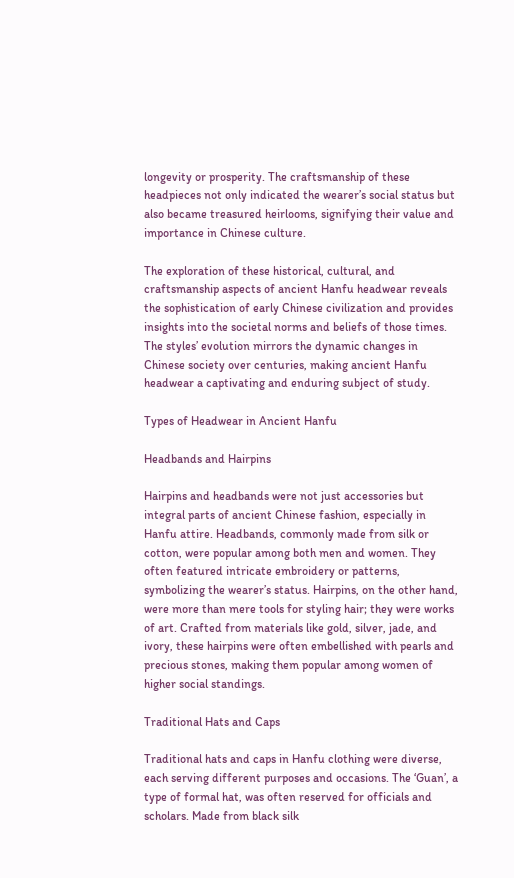longevity or prosperity. The craftsmanship of these headpieces not only indicated the wearer’s social status but also became treasured heirlooms, signifying their value and importance in Chinese culture.

The exploration of these historical, cultural, and craftsmanship aspects of ancient Hanfu headwear reveals the sophistication of early Chinese civilization and provides insights into the societal norms and beliefs of those times. The styles’ evolution mirrors the dynamic changes in Chinese society over centuries, making ancient Hanfu headwear a captivating and enduring subject of study.

Types of Headwear in Ancient Hanfu

Headbands and Hairpins

Hairpins and headbands were not just accessories but integral parts of ancient Chinese fashion, especially in Hanfu attire. Headbands, commonly made from silk or cotton, were popular among both men and women. They often featured intricate embroidery or patterns, symbolizing the wearer’s status. Hairpins, on the other hand, were more than mere tools for styling hair; they were works of art. Crafted from materials like gold, silver, jade, and ivory, these hairpins were often embellished with pearls and precious stones, making them popular among women of higher social standings.

Traditional Hats and Caps

Traditional hats and caps in Hanfu clothing were diverse, each serving different purposes and occasions. The ‘Guan’, a type of formal hat, was often reserved for officials and scholars. Made from black silk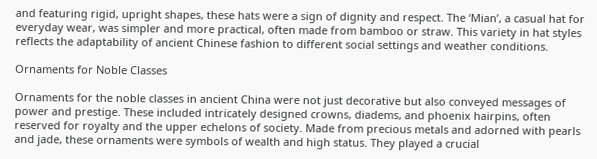and featuring rigid, upright shapes, these hats were a sign of dignity and respect. The ‘Mian’, a casual hat for everyday wear, was simpler and more practical, often made from bamboo or straw. This variety in hat styles reflects the adaptability of ancient Chinese fashion to different social settings and weather conditions.

Ornaments for Noble Classes

Ornaments for the noble classes in ancient China were not just decorative but also conveyed messages of power and prestige. These included intricately designed crowns, diadems, and phoenix hairpins, often reserved for royalty and the upper echelons of society. Made from precious metals and adorned with pearls and jade, these ornaments were symbols of wealth and high status. They played a crucial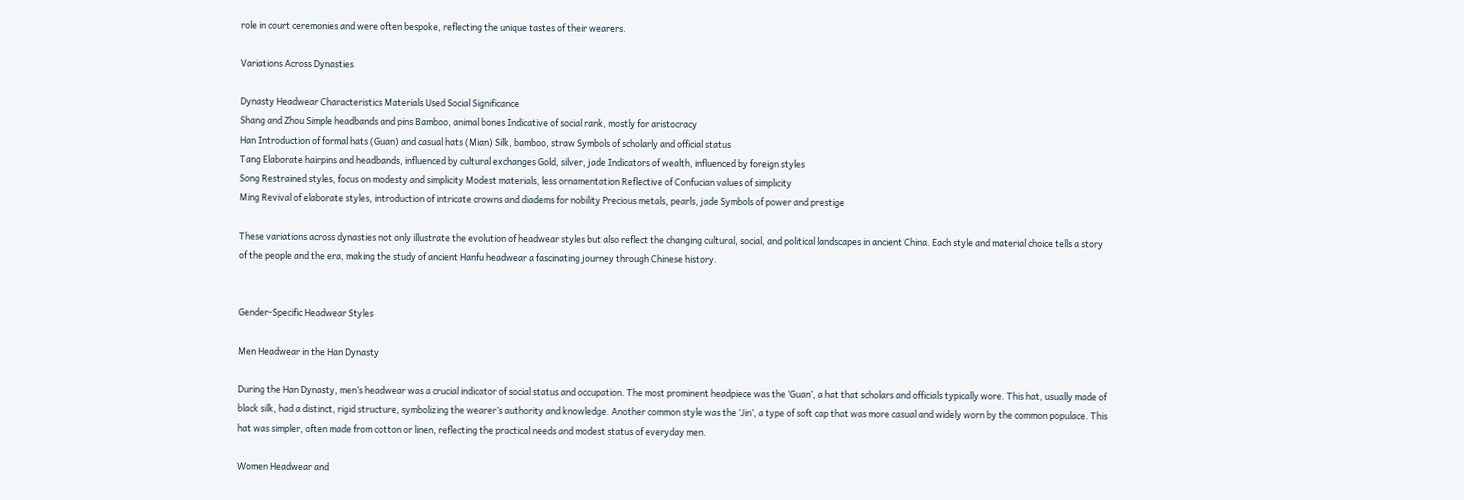role in court ceremonies and were often bespoke, reflecting the unique tastes of their wearers.

Variations Across Dynasties

Dynasty Headwear Characteristics Materials Used Social Significance
Shang and Zhou Simple headbands and pins Bamboo, animal bones Indicative of social rank, mostly for aristocracy
Han Introduction of formal hats (Guan) and casual hats (Mian) Silk, bamboo, straw Symbols of scholarly and official status
Tang Elaborate hairpins and headbands, influenced by cultural exchanges Gold, silver, jade Indicators of wealth, influenced by foreign styles
Song Restrained styles, focus on modesty and simplicity Modest materials, less ornamentation Reflective of Confucian values of simplicity
Ming Revival of elaborate styles, introduction of intricate crowns and diadems for nobility Precious metals, pearls, jade Symbols of power and prestige

These variations across dynasties not only illustrate the evolution of headwear styles but also reflect the changing cultural, social, and political landscapes in ancient China. Each style and material choice tells a story of the people and the era, making the study of ancient Hanfu headwear a fascinating journey through Chinese history.


Gender-Specific Headwear Styles

Men Headwear in the Han Dynasty

During the Han Dynasty, men’s headwear was a crucial indicator of social status and occupation. The most prominent headpiece was the ‘Guan’, a hat that scholars and officials typically wore. This hat, usually made of black silk, had a distinct, rigid structure, symbolizing the wearer’s authority and knowledge. Another common style was the ‘Jin’, a type of soft cap that was more casual and widely worn by the common populace. This hat was simpler, often made from cotton or linen, reflecting the practical needs and modest status of everyday men.

Women Headwear and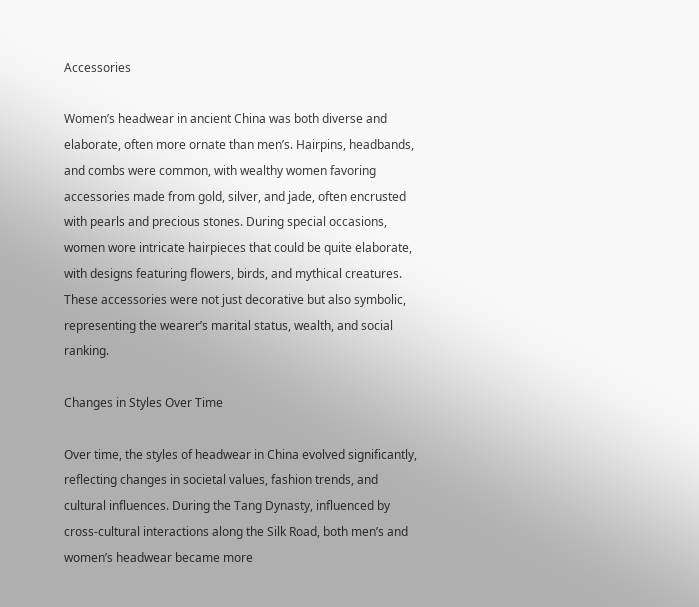Accessories

Women’s headwear in ancient China was both diverse and elaborate, often more ornate than men’s. Hairpins, headbands, and combs were common, with wealthy women favoring accessories made from gold, silver, and jade, often encrusted with pearls and precious stones. During special occasions, women wore intricate hairpieces that could be quite elaborate, with designs featuring flowers, birds, and mythical creatures. These accessories were not just decorative but also symbolic, representing the wearer’s marital status, wealth, and social ranking.

Changes in Styles Over Time

Over time, the styles of headwear in China evolved significantly, reflecting changes in societal values, fashion trends, and cultural influences. During the Tang Dynasty, influenced by cross-cultural interactions along the Silk Road, both men’s and women’s headwear became more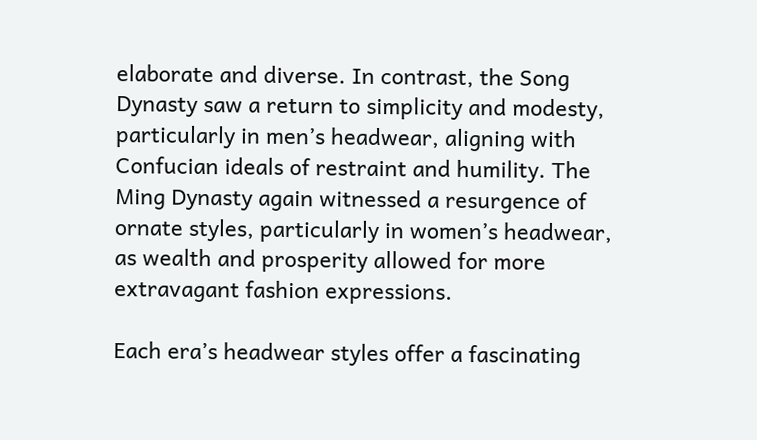elaborate and diverse. In contrast, the Song Dynasty saw a return to simplicity and modesty, particularly in men’s headwear, aligning with Confucian ideals of restraint and humility. The Ming Dynasty again witnessed a resurgence of ornate styles, particularly in women’s headwear, as wealth and prosperity allowed for more extravagant fashion expressions.

Each era’s headwear styles offer a fascinating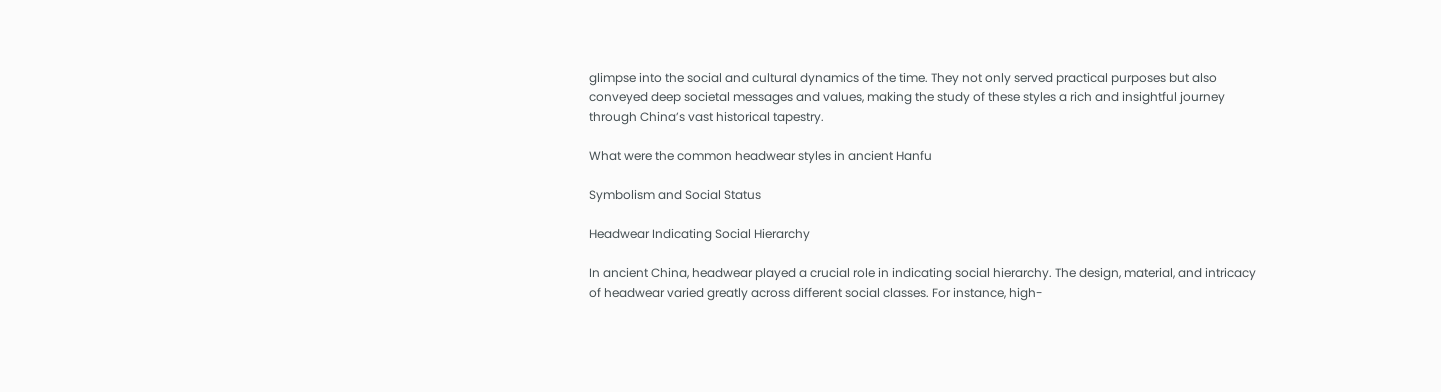glimpse into the social and cultural dynamics of the time. They not only served practical purposes but also conveyed deep societal messages and values, making the study of these styles a rich and insightful journey through China’s vast historical tapestry.

What were the common headwear styles in ancient Hanfu

Symbolism and Social Status

Headwear Indicating Social Hierarchy

In ancient China, headwear played a crucial role in indicating social hierarchy. The design, material, and intricacy of headwear varied greatly across different social classes. For instance, high-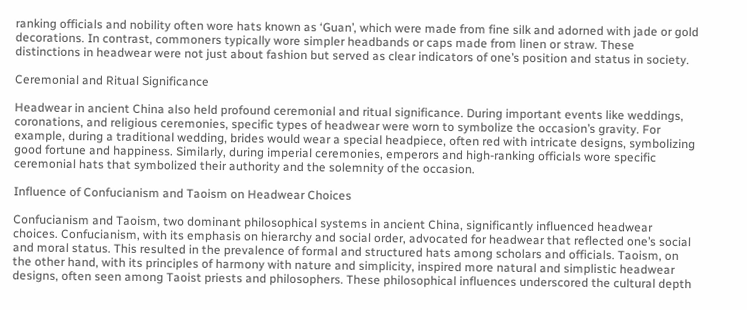ranking officials and nobility often wore hats known as ‘Guan’, which were made from fine silk and adorned with jade or gold decorations. In contrast, commoners typically wore simpler headbands or caps made from linen or straw. These distinctions in headwear were not just about fashion but served as clear indicators of one’s position and status in society.

Ceremonial and Ritual Significance

Headwear in ancient China also held profound ceremonial and ritual significance. During important events like weddings, coronations, and religious ceremonies, specific types of headwear were worn to symbolize the occasion’s gravity. For example, during a traditional wedding, brides would wear a special headpiece, often red with intricate designs, symbolizing good fortune and happiness. Similarly, during imperial ceremonies, emperors and high-ranking officials wore specific ceremonial hats that symbolized their authority and the solemnity of the occasion.

Influence of Confucianism and Taoism on Headwear Choices

Confucianism and Taoism, two dominant philosophical systems in ancient China, significantly influenced headwear choices. Confucianism, with its emphasis on hierarchy and social order, advocated for headwear that reflected one’s social and moral status. This resulted in the prevalence of formal and structured hats among scholars and officials. Taoism, on the other hand, with its principles of harmony with nature and simplicity, inspired more natural and simplistic headwear designs, often seen among Taoist priests and philosophers. These philosophical influences underscored the cultural depth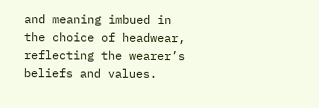and meaning imbued in the choice of headwear, reflecting the wearer’s beliefs and values.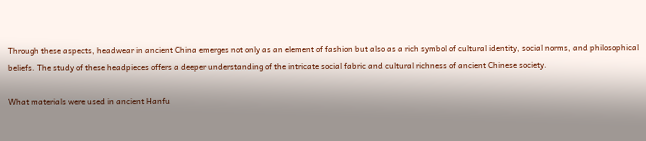Through these aspects, headwear in ancient China emerges not only as an element of fashion but also as a rich symbol of cultural identity, social norms, and philosophical beliefs. The study of these headpieces offers a deeper understanding of the intricate social fabric and cultural richness of ancient Chinese society.

What materials were used in ancient Hanfu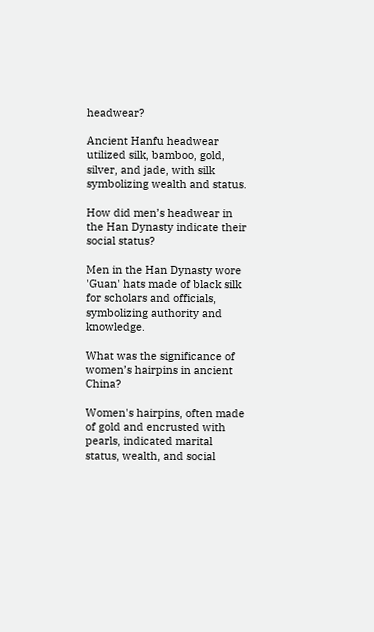headwear?

Ancient Hanfu headwear utilized silk, bamboo, gold, silver, and jade, with silk symbolizing wealth and status.

How did men’s headwear in the Han Dynasty indicate their social status?

Men in the Han Dynasty wore 'Guan' hats made of black silk for scholars and officials, symbolizing authority and knowledge.

What was the significance of women’s hairpins in ancient China?

Women's hairpins, often made of gold and encrusted with pearls, indicated marital status, wealth, and social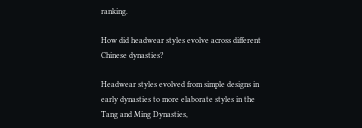ranking.

How did headwear styles evolve across different Chinese dynasties?

Headwear styles evolved from simple designs in early dynasties to more elaborate styles in the Tang and Ming Dynasties,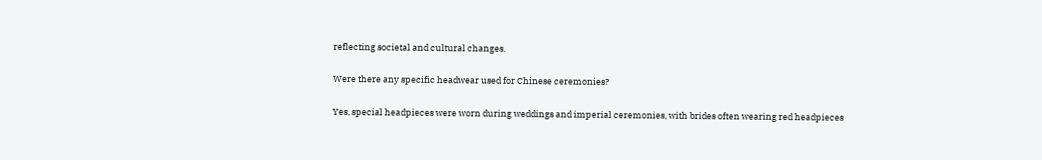reflecting societal and cultural changes.

Were there any specific headwear used for Chinese ceremonies?

Yes, special headpieces were worn during weddings and imperial ceremonies, with brides often wearing red headpieces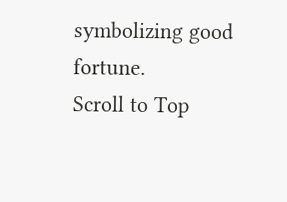symbolizing good fortune.
Scroll to Top